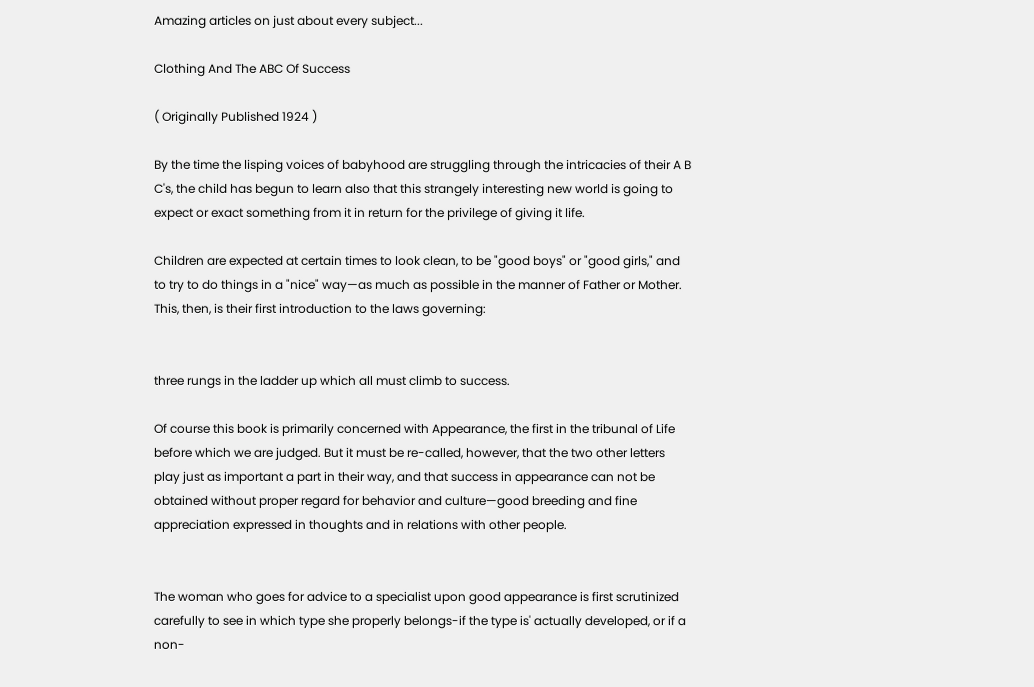Amazing articles on just about every subject...

Clothing And The ABC Of Success

( Originally Published 1924 )

By the time the lisping voices of babyhood are struggling through the intricacies of their A B C's, the child has begun to learn also that this strangely interesting new world is going to expect or exact something from it in return for the privilege of giving it life.

Children are expected at certain times to look clean, to be "good boys" or "good girls," and to try to do things in a "nice" way—as much as possible in the manner of Father or Mother. This, then, is their first introduction to the laws governing:


three rungs in the ladder up which all must climb to success.

Of course this book is primarily concerned with Appearance, the first in the tribunal of Life before which we are judged. But it must be re-called, however, that the two other letters play just as important a part in their way, and that success in appearance can not be obtained without proper regard for behavior and culture—good breeding and fine appreciation expressed in thoughts and in relations with other people.


The woman who goes for advice to a specialist upon good appearance is first scrutinized carefully to see in which type she properly belongs-if the type is' actually developed, or if a non-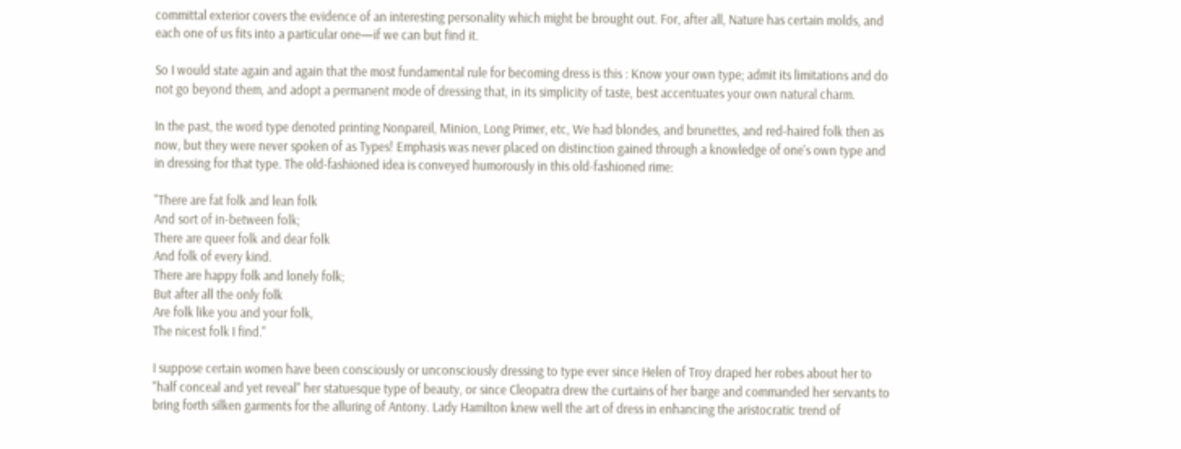committal exterior covers the evidence of an interesting personality which might be brought out. For, after all, Nature has certain molds, and each one of us fits into a particular one—if we can but find it.

So I would state again and again that the most fundamental rule for becoming dress is this : Know your own type; admit its limitations and do not go beyond them, and adopt a permanent mode of dressing that, in its simplicity of taste, best accentuates your own natural charm.

In the past, the word type denoted printing Nonpareil, Minion, Long Primer, etc, We had blondes, and brunettes, and red-haired folk then as now, but they were never spoken of as Types! Emphasis was never placed on distinction gained through a knowledge of one's own type and in dressing for that type. The old-fashioned idea is conveyed humorously in this old-fashioned rime:

"There are fat folk and lean folk
And sort of in-between folk;
There are queer folk and dear folk
And folk of every kind.
There are happy folk and lonely folk;
But after all the only folk
Are folk like you and your folk,
The nicest folk I find."

I suppose certain women have been consciously or unconsciously dressing to type ever since Helen of Troy draped her robes about her to "half conceal and yet reveal" her statuesque type of beauty, or since Cleopatra drew the curtains of her barge and commanded her servants to bring forth silken garments for the alluring of Antony. Lady Hamilton knew well the art of dress in enhancing the aristocratic trend of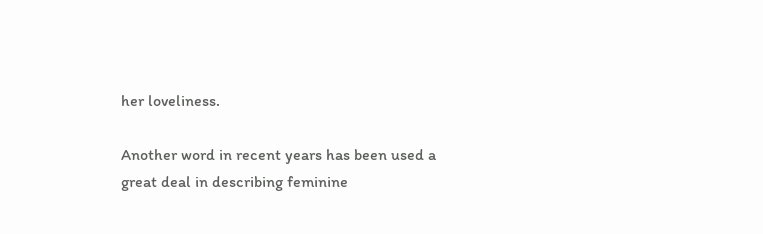her loveliness.

Another word in recent years has been used a great deal in describing feminine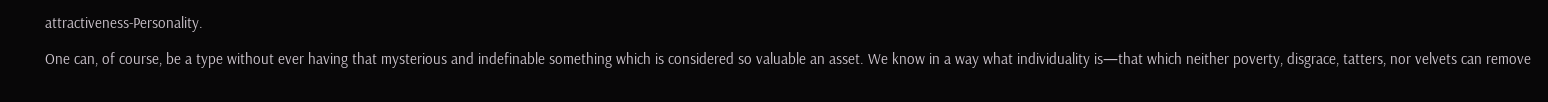attractiveness-Personality.

One can, of course, be a type without ever having that mysterious and indefinable something which is considered so valuable an asset. We know in a way what individuality is—that which neither poverty, disgrace, tatters, nor velvets can remove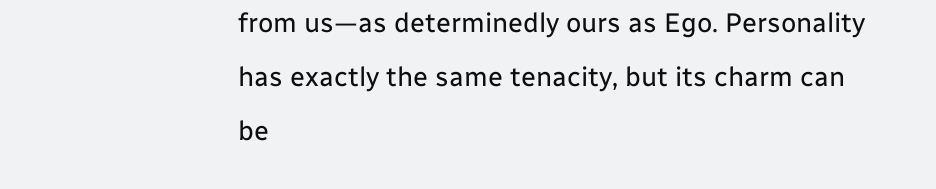from us—as determinedly ours as Ego. Personality has exactly the same tenacity, but its charm can be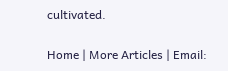cultivated.

Home | More Articles | Email: